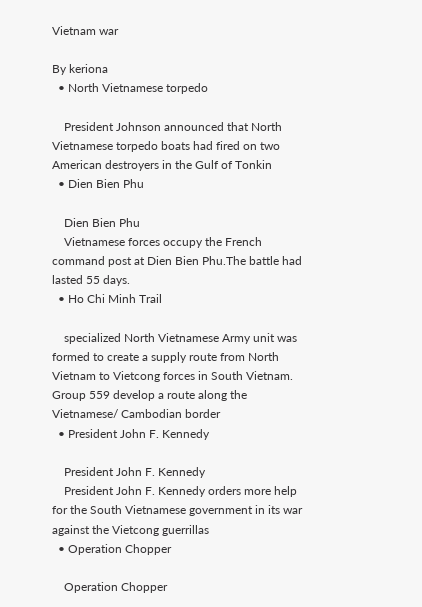Vietnam war

By keriona
  • North Vietnamese torpedo

    President Johnson announced that North Vietnamese torpedo boats had fired on two American destroyers in the Gulf of Tonkin
  • Dien Bien Phu

    Dien Bien Phu
    Vietnamese forces occupy the French command post at Dien Bien Phu.The battle had lasted 55 days.
  • Ho Chi Minh Trail

    specialized North Vietnamese Army unit was formed to create a supply route from North Vietnam to Vietcong forces in South Vietnam. Group 559 develop a route along the Vietnamese/ Cambodian border
  • President John F. Kennedy

    President John F. Kennedy
    President John F. Kennedy orders more help for the South Vietnamese government in its war against the Vietcong guerrillas
  • Operation Chopper

    Operation Chopper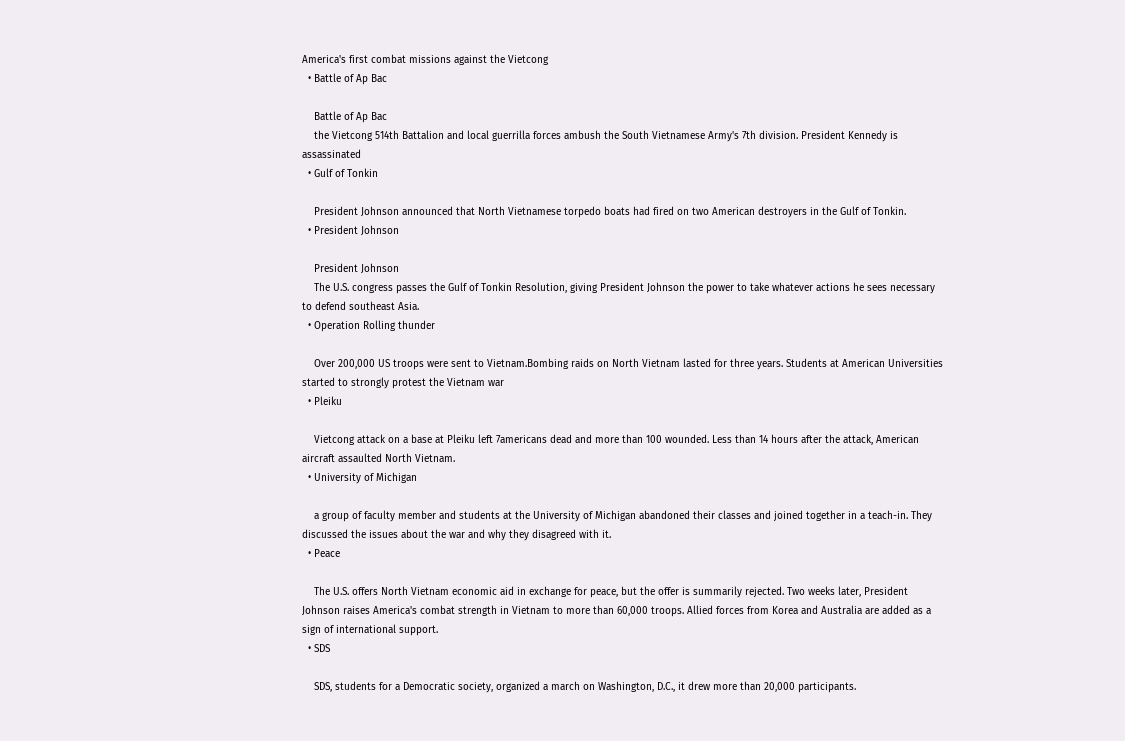America's first combat missions against the Vietcong
  • Battle of Ap Bac

    Battle of Ap Bac
    the Vietcong 514th Battalion and local guerrilla forces ambush the South Vietnamese Army's 7th division. President Kennedy is assassinated
  • Gulf of Tonkin

    President Johnson announced that North Vietnamese torpedo boats had fired on two American destroyers in the Gulf of Tonkin.
  • President Johnson

    President Johnson
    The U.S. congress passes the Gulf of Tonkin Resolution, giving President Johnson the power to take whatever actions he sees necessary to defend southeast Asia.
  • Operation Rolling thunder

    Over 200,000 US troops were sent to Vietnam.Bombing raids on North Vietnam lasted for three years. Students at American Universities started to strongly protest the Vietnam war
  • Pleiku

    Vietcong attack on a base at Pleiku left 7americans dead and more than 100 wounded. Less than 14 hours after the attack, American aircraft assaulted North Vietnam.
  • University of Michigan

    a group of faculty member and students at the University of Michigan abandoned their classes and joined together in a teach-in. They discussed the issues about the war and why they disagreed with it.
  • Peace

    The U.S. offers North Vietnam economic aid in exchange for peace, but the offer is summarily rejected. Two weeks later, President Johnson raises America's combat strength in Vietnam to more than 60,000 troops. Allied forces from Korea and Australia are added as a sign of international support.
  • SDS

    SDS, students for a Democratic society, organized a march on Washington, D.C., it drew more than 20,000 participants.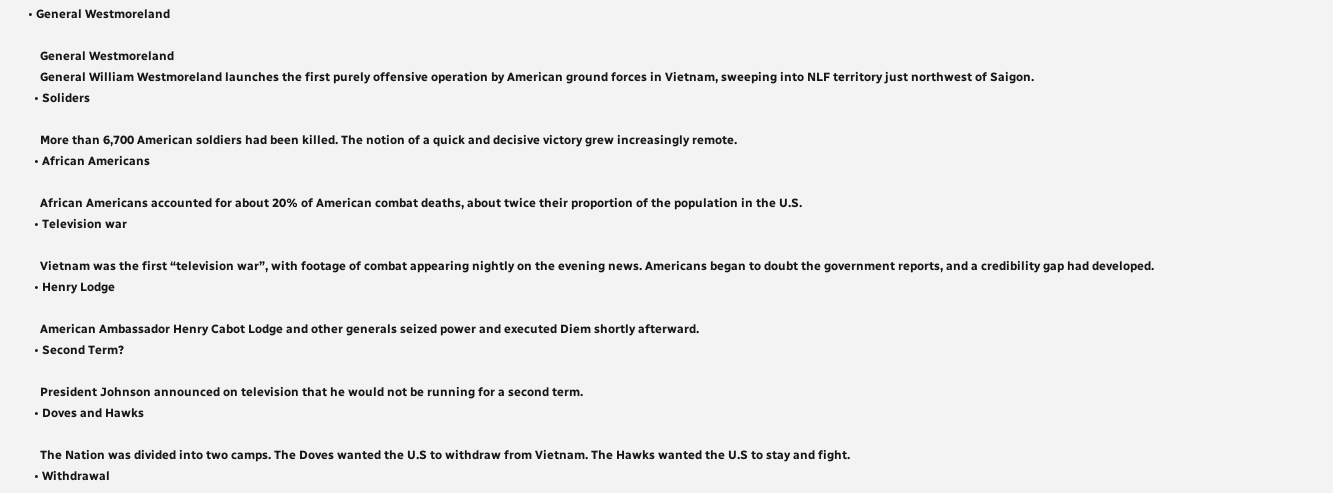• General Westmoreland

    General Westmoreland
    General William Westmoreland launches the first purely offensive operation by American ground forces in Vietnam, sweeping into NLF territory just northwest of Saigon.
  • Soliders

    More than 6,700 American soldiers had been killed. The notion of a quick and decisive victory grew increasingly remote.
  • African Americans

    African Americans accounted for about 20% of American combat deaths, about twice their proportion of the population in the U.S.
  • Television war

    Vietnam was the first “television war”, with footage of combat appearing nightly on the evening news. Americans began to doubt the government reports, and a credibility gap had developed.
  • Henry Lodge

    American Ambassador Henry Cabot Lodge and other generals seized power and executed Diem shortly afterward.
  • Second Term?

    President Johnson announced on television that he would not be running for a second term.
  • Doves and Hawks

    The Nation was divided into two camps. The Doves wanted the U.S to withdraw from Vietnam. The Hawks wanted the U.S to stay and fight.
  • Withdrawal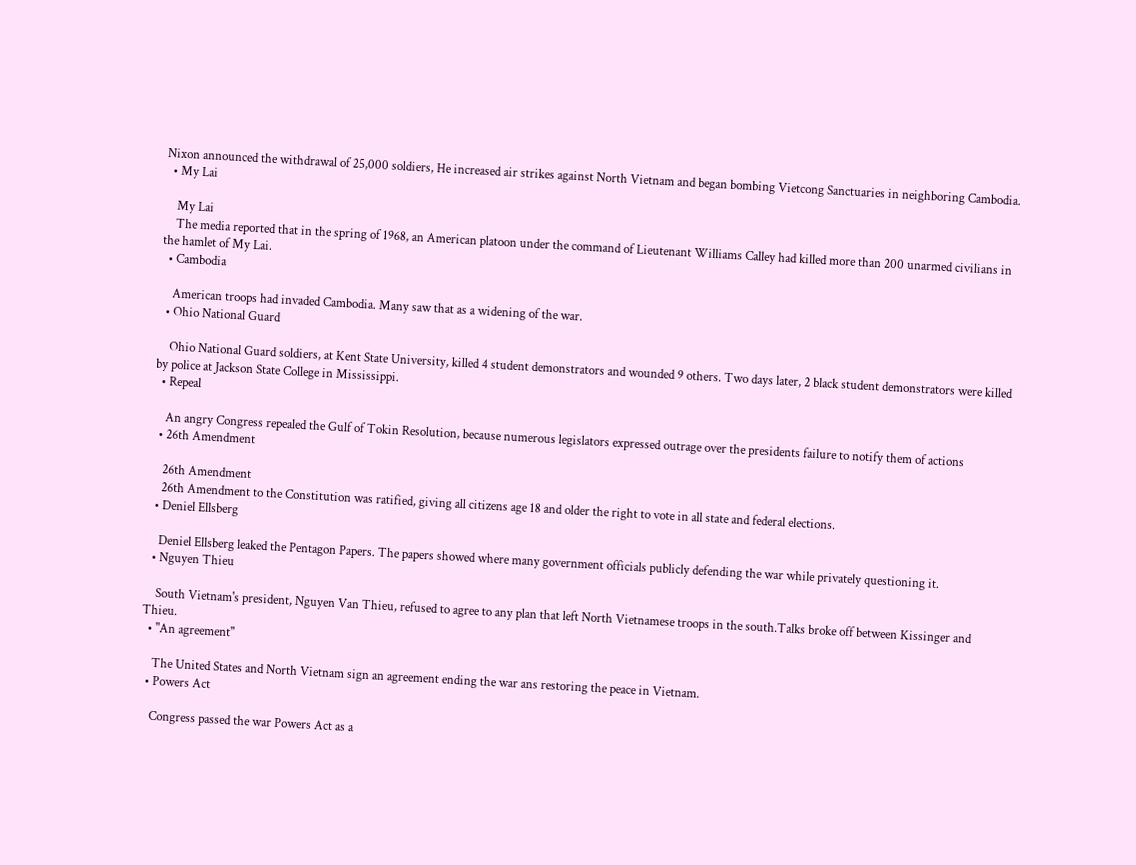Nixon announced the withdrawal of 25,000 soldiers, He increased air strikes against North Vietnam and began bombing Vietcong Sanctuaries in neighboring Cambodia.
  • My Lai

    My Lai
    The media reported that in the spring of 1968, an American platoon under the command of Lieutenant Williams Calley had killed more than 200 unarmed civilians in the hamlet of My Lai.
  • Cambodia

    American troops had invaded Cambodia. Many saw that as a widening of the war.
  • Ohio National Guard

    Ohio National Guard soldiers, at Kent State University, killed 4 student demonstrators and wounded 9 others. Two days later, 2 black student demonstrators were killed by police at Jackson State College in Mississippi.
  • Repeal

    An angry Congress repealed the Gulf of Tokin Resolution, because numerous legislators expressed outrage over the presidents failure to notify them of actions
  • 26th Amendment

    26th Amendment
    26th Amendment to the Constitution was ratified, giving all citizens age 18 and older the right to vote in all state and federal elections.
  • Deniel Ellsberg

    Deniel Ellsberg leaked the Pentagon Papers. The papers showed where many government officials publicly defending the war while privately questioning it.
  • Nguyen Thieu

    South Vietnam's president, Nguyen Van Thieu, refused to agree to any plan that left North Vietnamese troops in the south.Talks broke off between Kissinger and Thieu.
  • "An agreement"

    The United States and North Vietnam sign an agreement ending the war ans restoring the peace in Vietnam.
  • Powers Act

    Congress passed the war Powers Act as a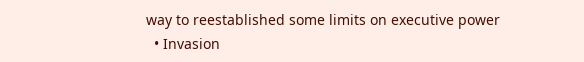way to reestablished some limits on executive power
  • Invasion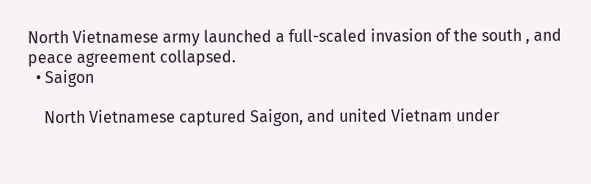North Vietnamese army launched a full-scaled invasion of the south , and peace agreement collapsed.
  • Saigon

    North Vietnamese captured Saigon, and united Vietnam under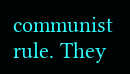communist rule. They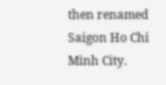then renamed Saigon Ho Chi Minh City.